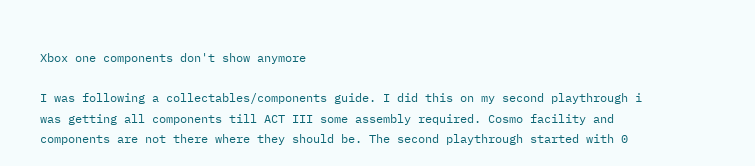Xbox one components don't show anymore

I was following a collectables/components guide. I did this on my second playthrough i was getting all components till ACT III some assembly required. Cosmo facility and components are not there where they should be. The second playthrough started with 0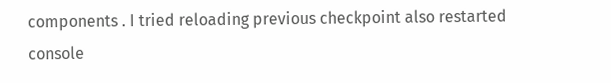components . I tried reloading previous checkpoint also restarted console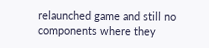relaunched game and still no components where they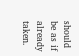should be as if already taken.